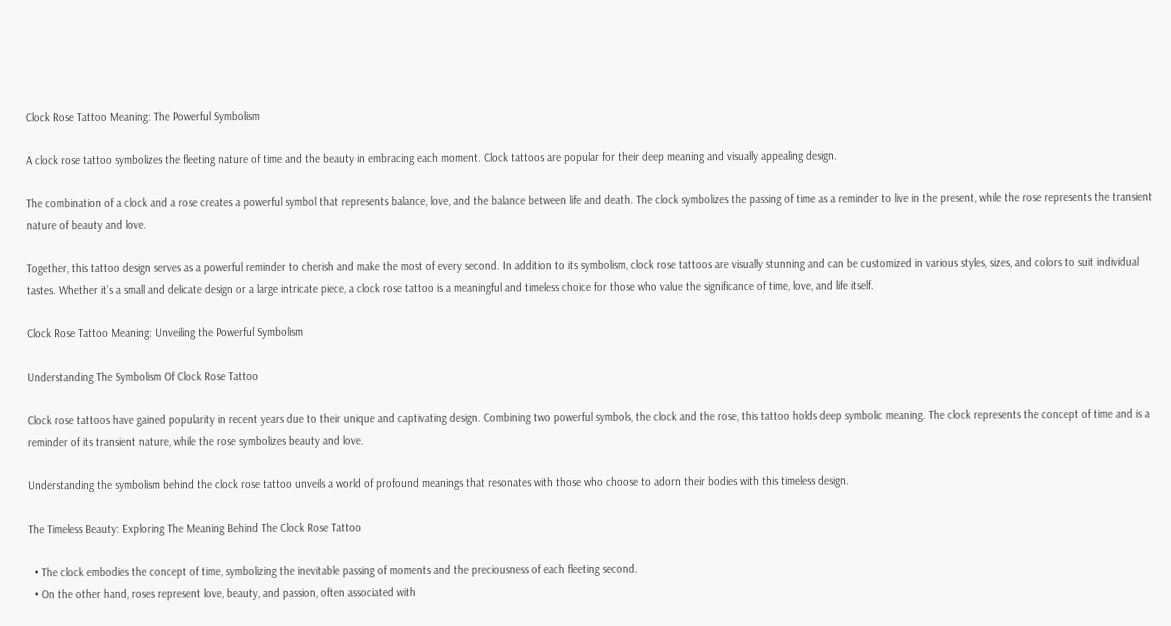Clock Rose Tattoo Meaning: The Powerful Symbolism

A clock rose tattoo symbolizes the fleeting nature of time and the beauty in embracing each moment. Clock tattoos are popular for their deep meaning and visually appealing design.

The combination of a clock and a rose creates a powerful symbol that represents balance, love, and the balance between life and death. The clock symbolizes the passing of time as a reminder to live in the present, while the rose represents the transient nature of beauty and love.

Together, this tattoo design serves as a powerful reminder to cherish and make the most of every second. In addition to its symbolism, clock rose tattoos are visually stunning and can be customized in various styles, sizes, and colors to suit individual tastes. Whether it’s a small and delicate design or a large intricate piece, a clock rose tattoo is a meaningful and timeless choice for those who value the significance of time, love, and life itself.

Clock Rose Tattoo Meaning: Unveiling the Powerful Symbolism

Understanding The Symbolism Of Clock Rose Tattoo

Clock rose tattoos have gained popularity in recent years due to their unique and captivating design. Combining two powerful symbols, the clock and the rose, this tattoo holds deep symbolic meaning. The clock represents the concept of time and is a reminder of its transient nature, while the rose symbolizes beauty and love.

Understanding the symbolism behind the clock rose tattoo unveils a world of profound meanings that resonates with those who choose to adorn their bodies with this timeless design.

The Timeless Beauty: Exploring The Meaning Behind The Clock Rose Tattoo

  • The clock embodies the concept of time, symbolizing the inevitable passing of moments and the preciousness of each fleeting second.
  • On the other hand, roses represent love, beauty, and passion, often associated with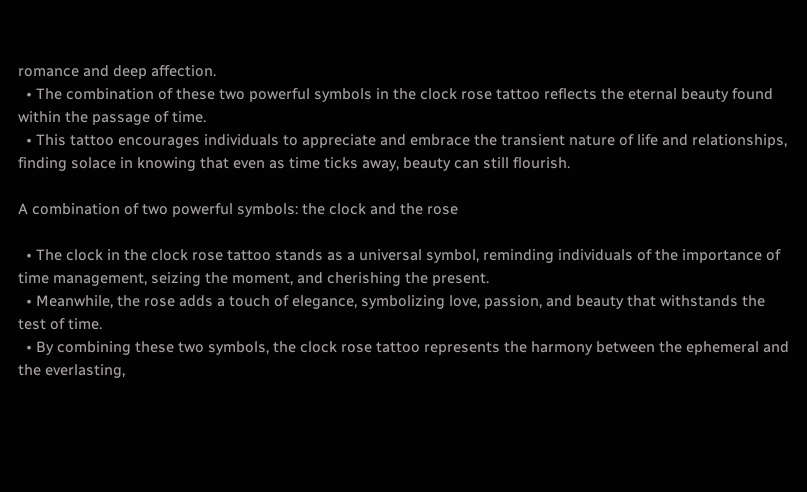romance and deep affection.
  • The combination of these two powerful symbols in the clock rose tattoo reflects the eternal beauty found within the passage of time.
  • This tattoo encourages individuals to appreciate and embrace the transient nature of life and relationships, finding solace in knowing that even as time ticks away, beauty can still flourish.

A combination of two powerful symbols: the clock and the rose

  • The clock in the clock rose tattoo stands as a universal symbol, reminding individuals of the importance of time management, seizing the moment, and cherishing the present.
  • Meanwhile, the rose adds a touch of elegance, symbolizing love, passion, and beauty that withstands the test of time.
  • By combining these two symbols, the clock rose tattoo represents the harmony between the ephemeral and the everlasting,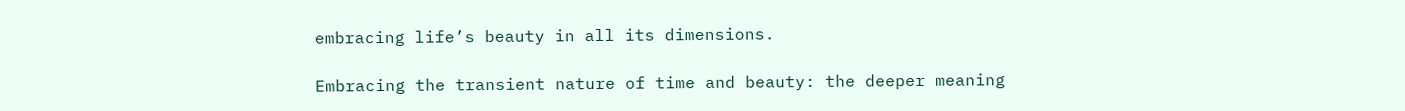embracing life’s beauty in all its dimensions.

Embracing the transient nature of time and beauty: the deeper meaning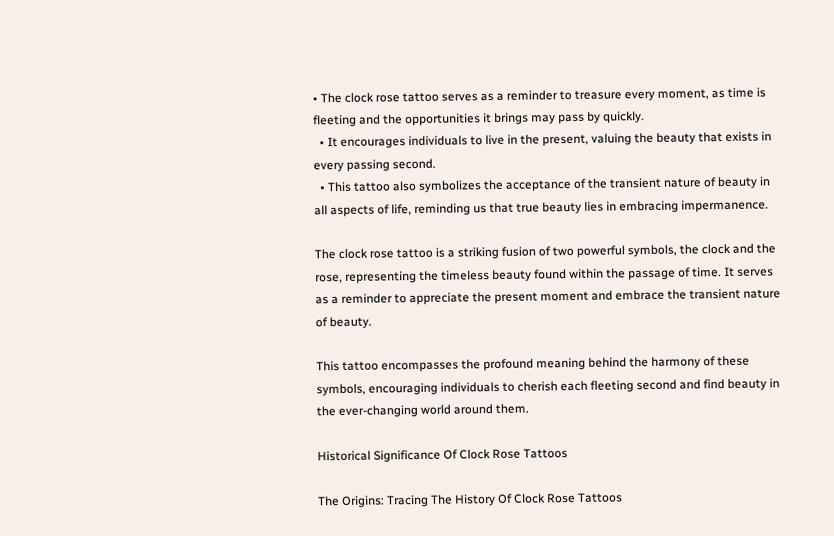• The clock rose tattoo serves as a reminder to treasure every moment, as time is fleeting and the opportunities it brings may pass by quickly.
  • It encourages individuals to live in the present, valuing the beauty that exists in every passing second.
  • This tattoo also symbolizes the acceptance of the transient nature of beauty in all aspects of life, reminding us that true beauty lies in embracing impermanence.

The clock rose tattoo is a striking fusion of two powerful symbols, the clock and the rose, representing the timeless beauty found within the passage of time. It serves as a reminder to appreciate the present moment and embrace the transient nature of beauty.

This tattoo encompasses the profound meaning behind the harmony of these symbols, encouraging individuals to cherish each fleeting second and find beauty in the ever-changing world around them.

Historical Significance Of Clock Rose Tattoos

The Origins: Tracing The History Of Clock Rose Tattoos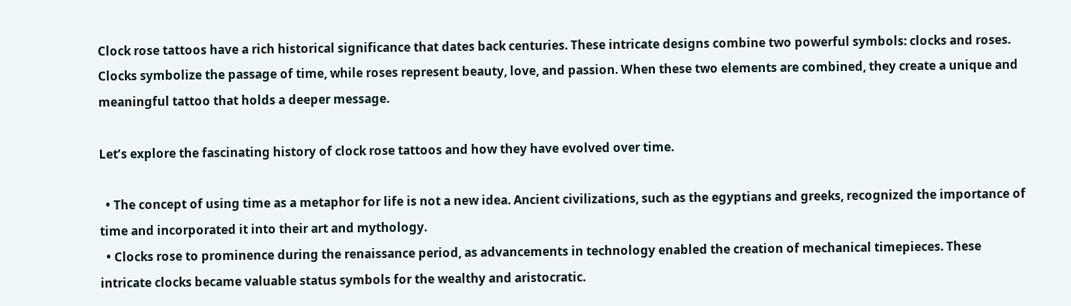Clock rose tattoos have a rich historical significance that dates back centuries. These intricate designs combine two powerful symbols: clocks and roses. Clocks symbolize the passage of time, while roses represent beauty, love, and passion. When these two elements are combined, they create a unique and meaningful tattoo that holds a deeper message.

Let’s explore the fascinating history of clock rose tattoos and how they have evolved over time.

  • The concept of using time as a metaphor for life is not a new idea. Ancient civilizations, such as the egyptians and greeks, recognized the importance of time and incorporated it into their art and mythology.
  • Clocks rose to prominence during the renaissance period, as advancements in technology enabled the creation of mechanical timepieces. These intricate clocks became valuable status symbols for the wealthy and aristocratic.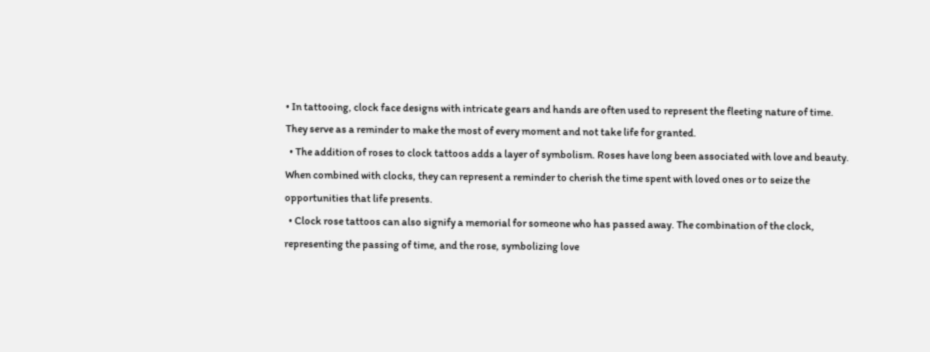• In tattooing, clock face designs with intricate gears and hands are often used to represent the fleeting nature of time. They serve as a reminder to make the most of every moment and not take life for granted.
  • The addition of roses to clock tattoos adds a layer of symbolism. Roses have long been associated with love and beauty. When combined with clocks, they can represent a reminder to cherish the time spent with loved ones or to seize the opportunities that life presents.
  • Clock rose tattoos can also signify a memorial for someone who has passed away. The combination of the clock, representing the passing of time, and the rose, symbolizing love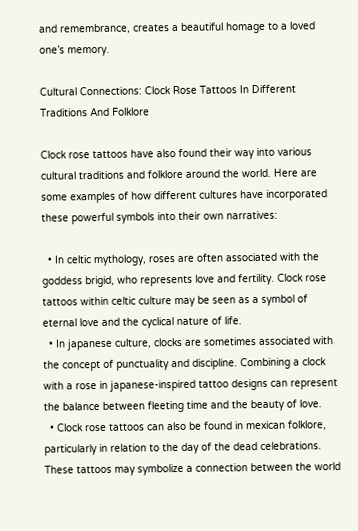and remembrance, creates a beautiful homage to a loved one’s memory.

Cultural Connections: Clock Rose Tattoos In Different Traditions And Folklore

Clock rose tattoos have also found their way into various cultural traditions and folklore around the world. Here are some examples of how different cultures have incorporated these powerful symbols into their own narratives:

  • In celtic mythology, roses are often associated with the goddess brigid, who represents love and fertility. Clock rose tattoos within celtic culture may be seen as a symbol of eternal love and the cyclical nature of life.
  • In japanese culture, clocks are sometimes associated with the concept of punctuality and discipline. Combining a clock with a rose in japanese-inspired tattoo designs can represent the balance between fleeting time and the beauty of love.
  • Clock rose tattoos can also be found in mexican folklore, particularly in relation to the day of the dead celebrations. These tattoos may symbolize a connection between the world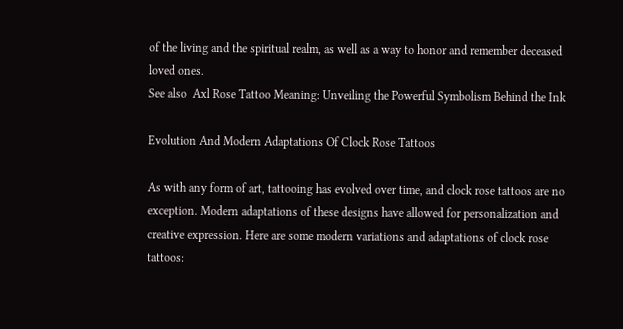of the living and the spiritual realm, as well as a way to honor and remember deceased loved ones.
See also  Axl Rose Tattoo Meaning: Unveiling the Powerful Symbolism Behind the Ink

Evolution And Modern Adaptations Of Clock Rose Tattoos

As with any form of art, tattooing has evolved over time, and clock rose tattoos are no exception. Modern adaptations of these designs have allowed for personalization and creative expression. Here are some modern variations and adaptations of clock rose tattoos: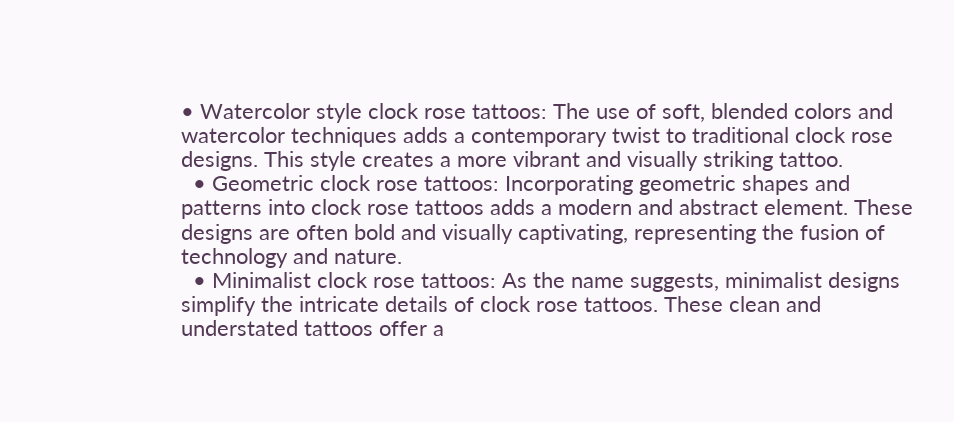• Watercolor style clock rose tattoos: The use of soft, blended colors and watercolor techniques adds a contemporary twist to traditional clock rose designs. This style creates a more vibrant and visually striking tattoo.
  • Geometric clock rose tattoos: Incorporating geometric shapes and patterns into clock rose tattoos adds a modern and abstract element. These designs are often bold and visually captivating, representing the fusion of technology and nature.
  • Minimalist clock rose tattoos: As the name suggests, minimalist designs simplify the intricate details of clock rose tattoos. These clean and understated tattoos offer a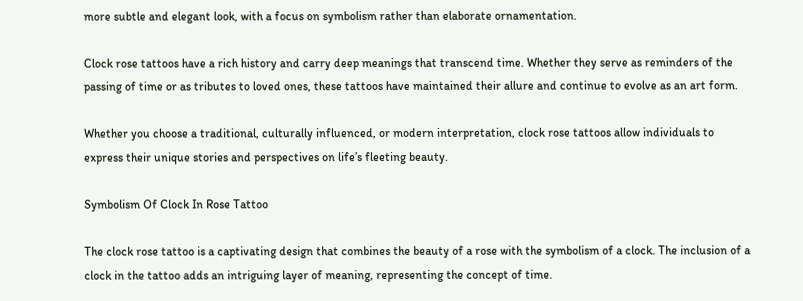more subtle and elegant look, with a focus on symbolism rather than elaborate ornamentation.

Clock rose tattoos have a rich history and carry deep meanings that transcend time. Whether they serve as reminders of the passing of time or as tributes to loved ones, these tattoos have maintained their allure and continue to evolve as an art form.

Whether you choose a traditional, culturally influenced, or modern interpretation, clock rose tattoos allow individuals to express their unique stories and perspectives on life’s fleeting beauty.

Symbolism Of Clock In Rose Tattoo

The clock rose tattoo is a captivating design that combines the beauty of a rose with the symbolism of a clock. The inclusion of a clock in the tattoo adds an intriguing layer of meaning, representing the concept of time.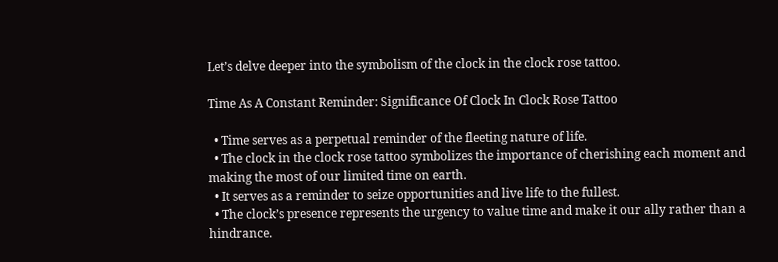Let’s delve deeper into the symbolism of the clock in the clock rose tattoo.

Time As A Constant Reminder: Significance Of Clock In Clock Rose Tattoo

  • Time serves as a perpetual reminder of the fleeting nature of life.
  • The clock in the clock rose tattoo symbolizes the importance of cherishing each moment and making the most of our limited time on earth.
  • It serves as a reminder to seize opportunities and live life to the fullest.
  • The clock’s presence represents the urgency to value time and make it our ally rather than a hindrance.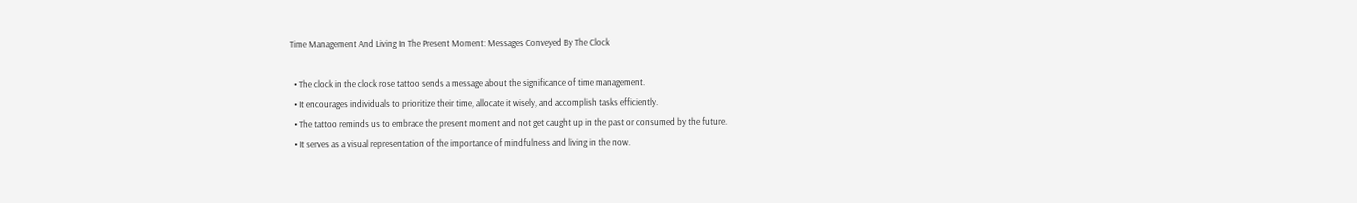Time Management And Living In The Present Moment: Messages Conveyed By The Clock

  • The clock in the clock rose tattoo sends a message about the significance of time management.
  • It encourages individuals to prioritize their time, allocate it wisely, and accomplish tasks efficiently.
  • The tattoo reminds us to embrace the present moment and not get caught up in the past or consumed by the future.
  • It serves as a visual representation of the importance of mindfulness and living in the now.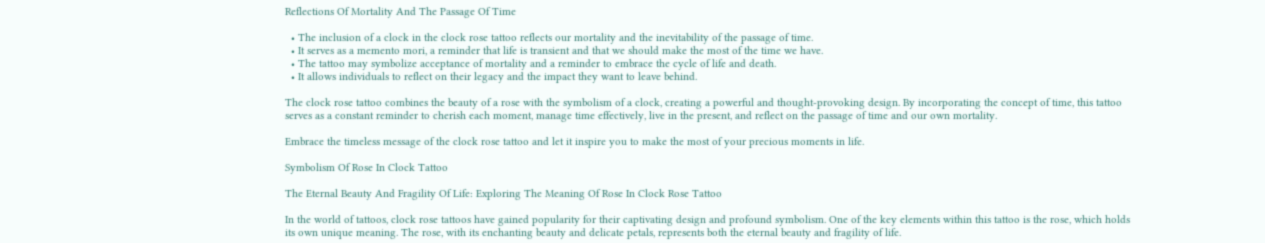Reflections Of Mortality And The Passage Of Time

  • The inclusion of a clock in the clock rose tattoo reflects our mortality and the inevitability of the passage of time.
  • It serves as a memento mori, a reminder that life is transient and that we should make the most of the time we have.
  • The tattoo may symbolize acceptance of mortality and a reminder to embrace the cycle of life and death.
  • It allows individuals to reflect on their legacy and the impact they want to leave behind.

The clock rose tattoo combines the beauty of a rose with the symbolism of a clock, creating a powerful and thought-provoking design. By incorporating the concept of time, this tattoo serves as a constant reminder to cherish each moment, manage time effectively, live in the present, and reflect on the passage of time and our own mortality.

Embrace the timeless message of the clock rose tattoo and let it inspire you to make the most of your precious moments in life.

Symbolism Of Rose In Clock Tattoo

The Eternal Beauty And Fragility Of Life: Exploring The Meaning Of Rose In Clock Rose Tattoo

In the world of tattoos, clock rose tattoos have gained popularity for their captivating design and profound symbolism. One of the key elements within this tattoo is the rose, which holds its own unique meaning. The rose, with its enchanting beauty and delicate petals, represents both the eternal beauty and fragility of life.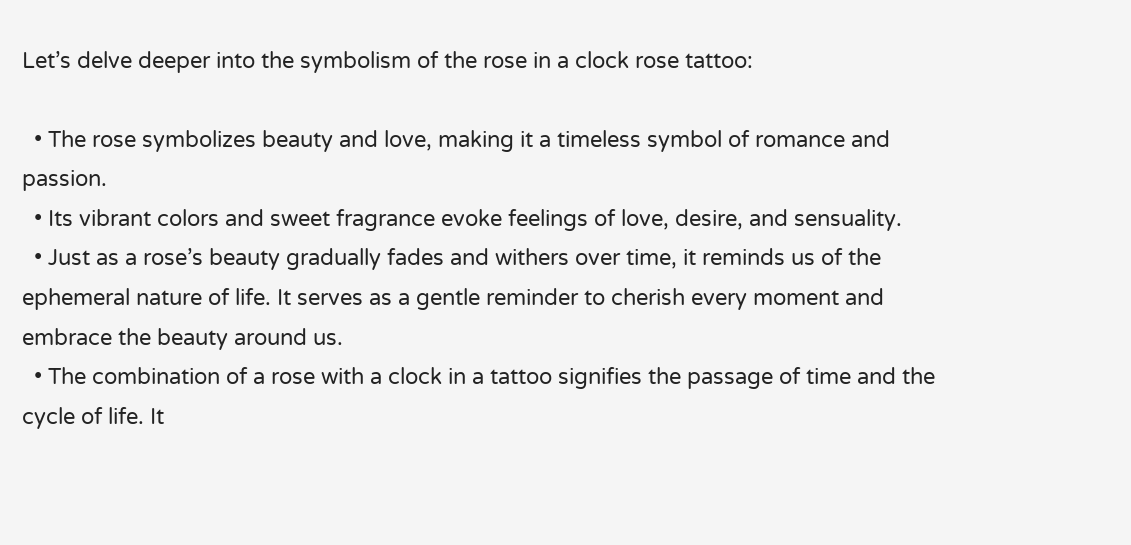Let’s delve deeper into the symbolism of the rose in a clock rose tattoo:

  • The rose symbolizes beauty and love, making it a timeless symbol of romance and passion.
  • Its vibrant colors and sweet fragrance evoke feelings of love, desire, and sensuality.
  • Just as a rose’s beauty gradually fades and withers over time, it reminds us of the ephemeral nature of life. It serves as a gentle reminder to cherish every moment and embrace the beauty around us.
  • The combination of a rose with a clock in a tattoo signifies the passage of time and the cycle of life. It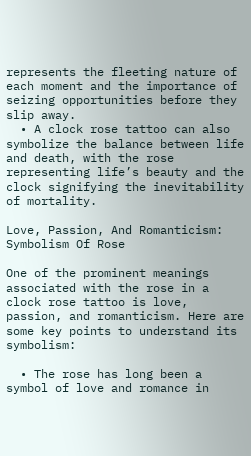represents the fleeting nature of each moment and the importance of seizing opportunities before they slip away.
  • A clock rose tattoo can also symbolize the balance between life and death, with the rose representing life’s beauty and the clock signifying the inevitability of mortality.

Love, Passion, And Romanticism: Symbolism Of Rose

One of the prominent meanings associated with the rose in a clock rose tattoo is love, passion, and romanticism. Here are some key points to understand its symbolism:

  • The rose has long been a symbol of love and romance in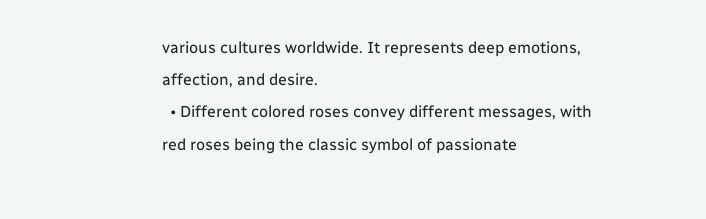various cultures worldwide. It represents deep emotions, affection, and desire.
  • Different colored roses convey different messages, with red roses being the classic symbol of passionate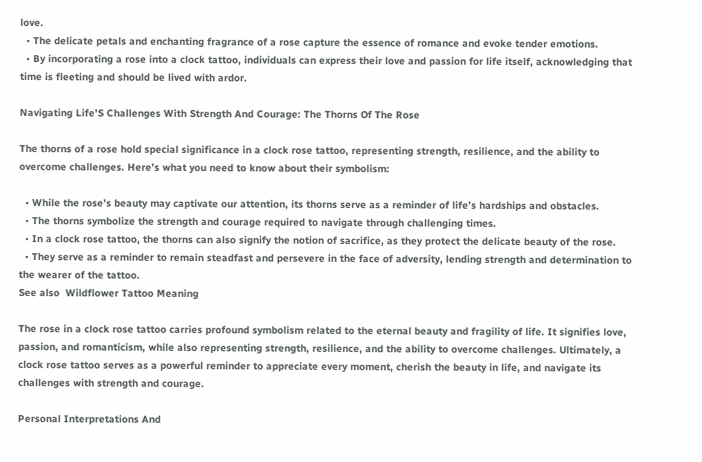love.
  • The delicate petals and enchanting fragrance of a rose capture the essence of romance and evoke tender emotions.
  • By incorporating a rose into a clock tattoo, individuals can express their love and passion for life itself, acknowledging that time is fleeting and should be lived with ardor.

Navigating Life’S Challenges With Strength And Courage: The Thorns Of The Rose

The thorns of a rose hold special significance in a clock rose tattoo, representing strength, resilience, and the ability to overcome challenges. Here’s what you need to know about their symbolism:

  • While the rose’s beauty may captivate our attention, its thorns serve as a reminder of life’s hardships and obstacles.
  • The thorns symbolize the strength and courage required to navigate through challenging times.
  • In a clock rose tattoo, the thorns can also signify the notion of sacrifice, as they protect the delicate beauty of the rose.
  • They serve as a reminder to remain steadfast and persevere in the face of adversity, lending strength and determination to the wearer of the tattoo.
See also  Wildflower Tattoo Meaning

The rose in a clock rose tattoo carries profound symbolism related to the eternal beauty and fragility of life. It signifies love, passion, and romanticism, while also representing strength, resilience, and the ability to overcome challenges. Ultimately, a clock rose tattoo serves as a powerful reminder to appreciate every moment, cherish the beauty in life, and navigate its challenges with strength and courage.

Personal Interpretations And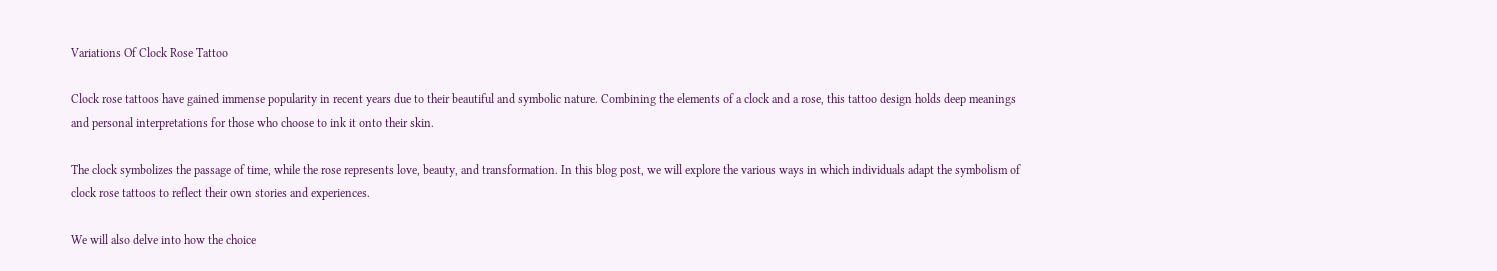Variations Of Clock Rose Tattoo

Clock rose tattoos have gained immense popularity in recent years due to their beautiful and symbolic nature. Combining the elements of a clock and a rose, this tattoo design holds deep meanings and personal interpretations for those who choose to ink it onto their skin.

The clock symbolizes the passage of time, while the rose represents love, beauty, and transformation. In this blog post, we will explore the various ways in which individuals adapt the symbolism of clock rose tattoos to reflect their own stories and experiences.

We will also delve into how the choice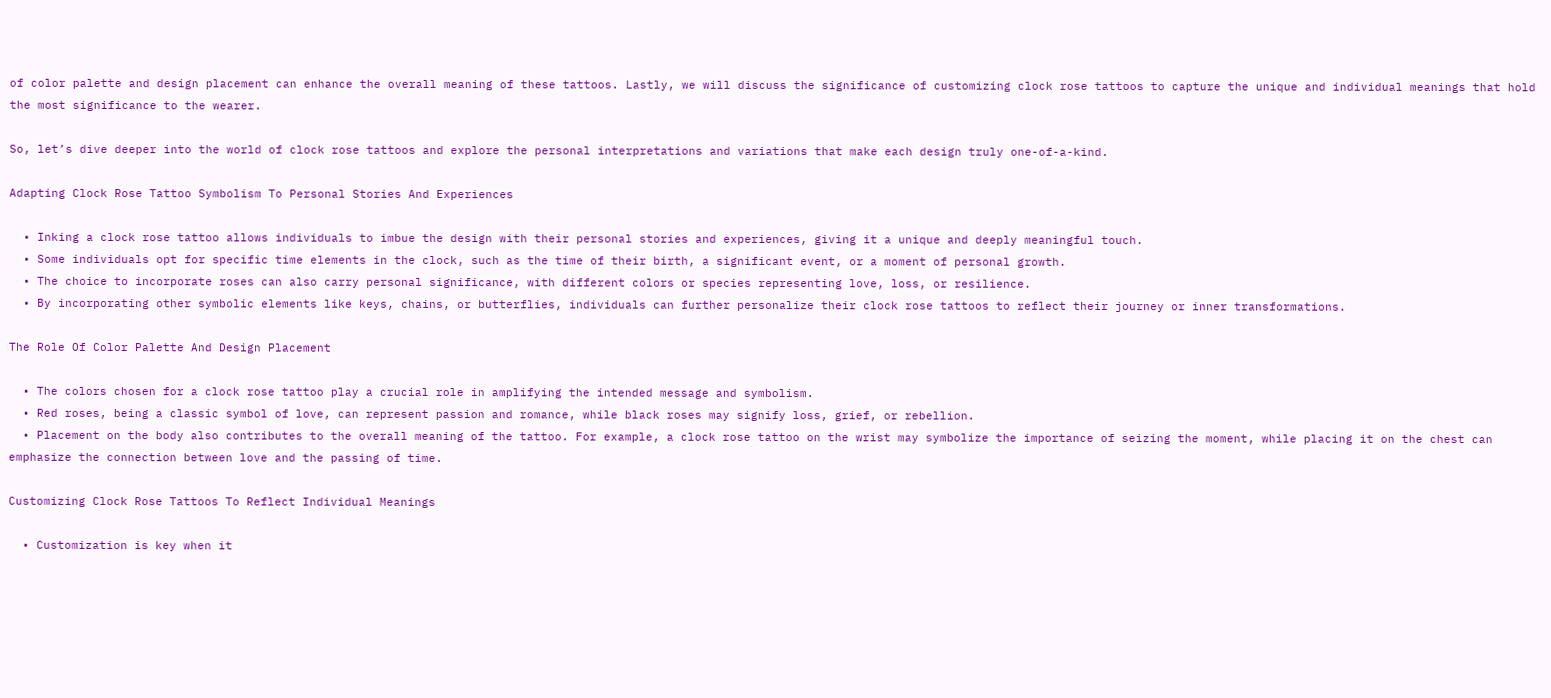of color palette and design placement can enhance the overall meaning of these tattoos. Lastly, we will discuss the significance of customizing clock rose tattoos to capture the unique and individual meanings that hold the most significance to the wearer.

So, let’s dive deeper into the world of clock rose tattoos and explore the personal interpretations and variations that make each design truly one-of-a-kind.

Adapting Clock Rose Tattoo Symbolism To Personal Stories And Experiences

  • Inking a clock rose tattoo allows individuals to imbue the design with their personal stories and experiences, giving it a unique and deeply meaningful touch.
  • Some individuals opt for specific time elements in the clock, such as the time of their birth, a significant event, or a moment of personal growth.
  • The choice to incorporate roses can also carry personal significance, with different colors or species representing love, loss, or resilience.
  • By incorporating other symbolic elements like keys, chains, or butterflies, individuals can further personalize their clock rose tattoos to reflect their journey or inner transformations.

The Role Of Color Palette And Design Placement

  • The colors chosen for a clock rose tattoo play a crucial role in amplifying the intended message and symbolism.
  • Red roses, being a classic symbol of love, can represent passion and romance, while black roses may signify loss, grief, or rebellion.
  • Placement on the body also contributes to the overall meaning of the tattoo. For example, a clock rose tattoo on the wrist may symbolize the importance of seizing the moment, while placing it on the chest can emphasize the connection between love and the passing of time.

Customizing Clock Rose Tattoos To Reflect Individual Meanings

  • Customization is key when it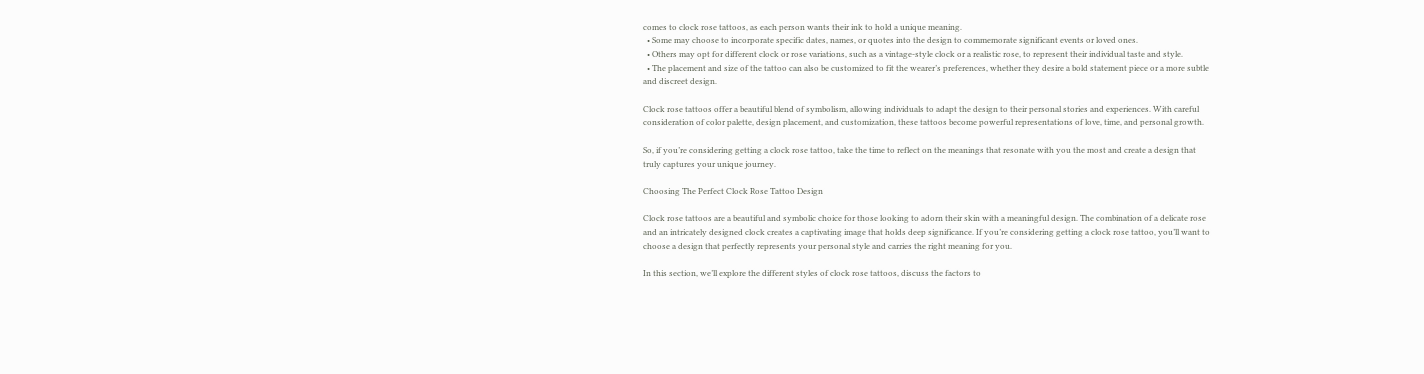comes to clock rose tattoos, as each person wants their ink to hold a unique meaning.
  • Some may choose to incorporate specific dates, names, or quotes into the design to commemorate significant events or loved ones.
  • Others may opt for different clock or rose variations, such as a vintage-style clock or a realistic rose, to represent their individual taste and style.
  • The placement and size of the tattoo can also be customized to fit the wearer’s preferences, whether they desire a bold statement piece or a more subtle and discreet design.

Clock rose tattoos offer a beautiful blend of symbolism, allowing individuals to adapt the design to their personal stories and experiences. With careful consideration of color palette, design placement, and customization, these tattoos become powerful representations of love, time, and personal growth.

So, if you’re considering getting a clock rose tattoo, take the time to reflect on the meanings that resonate with you the most and create a design that truly captures your unique journey.

Choosing The Perfect Clock Rose Tattoo Design

Clock rose tattoos are a beautiful and symbolic choice for those looking to adorn their skin with a meaningful design. The combination of a delicate rose and an intricately designed clock creates a captivating image that holds deep significance. If you’re considering getting a clock rose tattoo, you’ll want to choose a design that perfectly represents your personal style and carries the right meaning for you.

In this section, we’ll explore the different styles of clock rose tattoos, discuss the factors to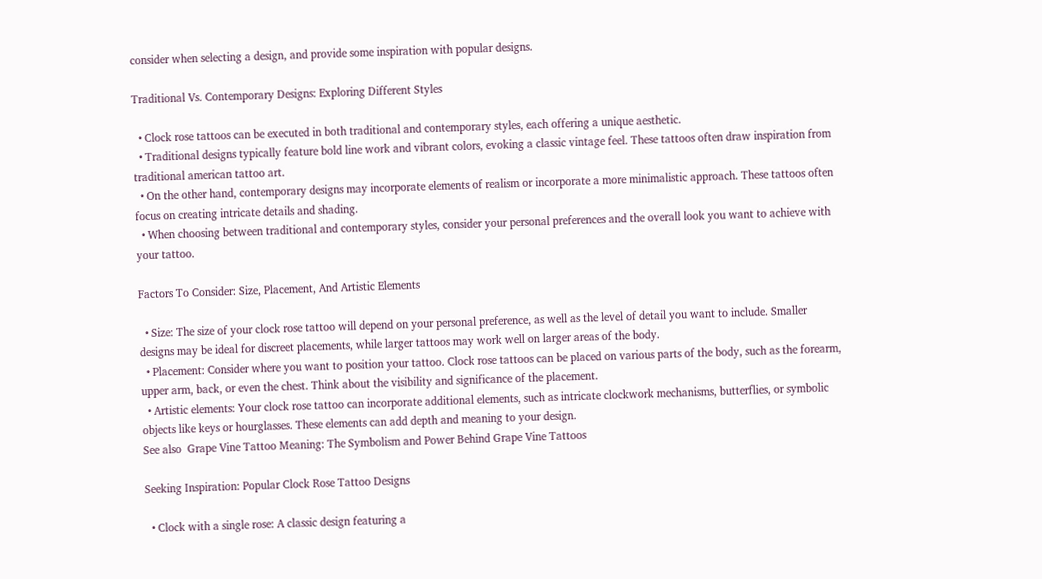consider when selecting a design, and provide some inspiration with popular designs.

Traditional Vs. Contemporary Designs: Exploring Different Styles

  • Clock rose tattoos can be executed in both traditional and contemporary styles, each offering a unique aesthetic.
  • Traditional designs typically feature bold line work and vibrant colors, evoking a classic vintage feel. These tattoos often draw inspiration from traditional american tattoo art.
  • On the other hand, contemporary designs may incorporate elements of realism or incorporate a more minimalistic approach. These tattoos often focus on creating intricate details and shading.
  • When choosing between traditional and contemporary styles, consider your personal preferences and the overall look you want to achieve with your tattoo.

Factors To Consider: Size, Placement, And Artistic Elements

  • Size: The size of your clock rose tattoo will depend on your personal preference, as well as the level of detail you want to include. Smaller designs may be ideal for discreet placements, while larger tattoos may work well on larger areas of the body.
  • Placement: Consider where you want to position your tattoo. Clock rose tattoos can be placed on various parts of the body, such as the forearm, upper arm, back, or even the chest. Think about the visibility and significance of the placement.
  • Artistic elements: Your clock rose tattoo can incorporate additional elements, such as intricate clockwork mechanisms, butterflies, or symbolic objects like keys or hourglasses. These elements can add depth and meaning to your design.
See also  Grape Vine Tattoo Meaning: The Symbolism and Power Behind Grape Vine Tattoos

Seeking Inspiration: Popular Clock Rose Tattoo Designs

  • Clock with a single rose: A classic design featuring a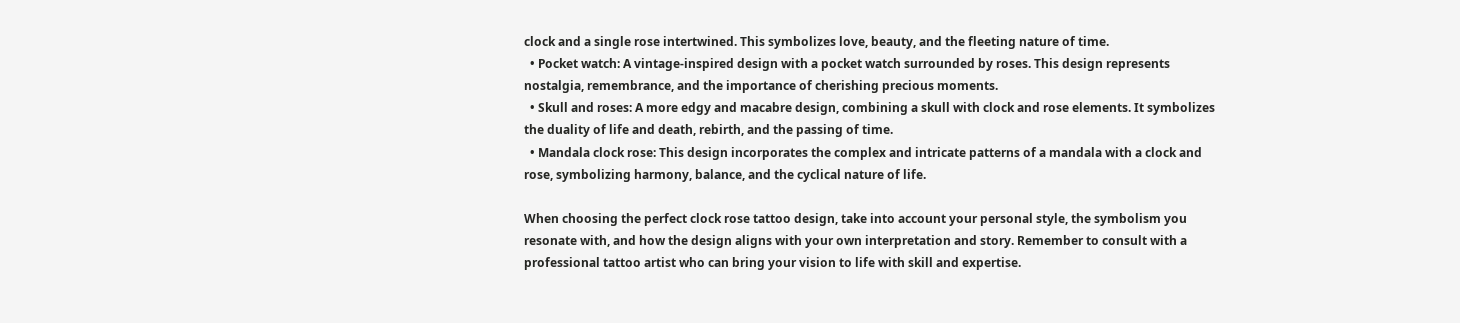clock and a single rose intertwined. This symbolizes love, beauty, and the fleeting nature of time.
  • Pocket watch: A vintage-inspired design with a pocket watch surrounded by roses. This design represents nostalgia, remembrance, and the importance of cherishing precious moments.
  • Skull and roses: A more edgy and macabre design, combining a skull with clock and rose elements. It symbolizes the duality of life and death, rebirth, and the passing of time.
  • Mandala clock rose: This design incorporates the complex and intricate patterns of a mandala with a clock and rose, symbolizing harmony, balance, and the cyclical nature of life.

When choosing the perfect clock rose tattoo design, take into account your personal style, the symbolism you resonate with, and how the design aligns with your own interpretation and story. Remember to consult with a professional tattoo artist who can bring your vision to life with skill and expertise.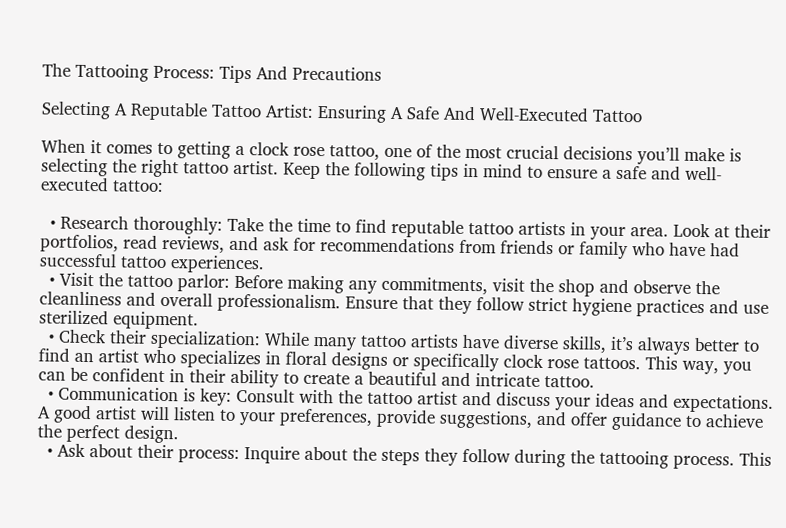The Tattooing Process: Tips And Precautions

Selecting A Reputable Tattoo Artist: Ensuring A Safe And Well-Executed Tattoo

When it comes to getting a clock rose tattoo, one of the most crucial decisions you’ll make is selecting the right tattoo artist. Keep the following tips in mind to ensure a safe and well-executed tattoo:

  • Research thoroughly: Take the time to find reputable tattoo artists in your area. Look at their portfolios, read reviews, and ask for recommendations from friends or family who have had successful tattoo experiences.
  • Visit the tattoo parlor: Before making any commitments, visit the shop and observe the cleanliness and overall professionalism. Ensure that they follow strict hygiene practices and use sterilized equipment.
  • Check their specialization: While many tattoo artists have diverse skills, it’s always better to find an artist who specializes in floral designs or specifically clock rose tattoos. This way, you can be confident in their ability to create a beautiful and intricate tattoo.
  • Communication is key: Consult with the tattoo artist and discuss your ideas and expectations. A good artist will listen to your preferences, provide suggestions, and offer guidance to achieve the perfect design.
  • Ask about their process: Inquire about the steps they follow during the tattooing process. This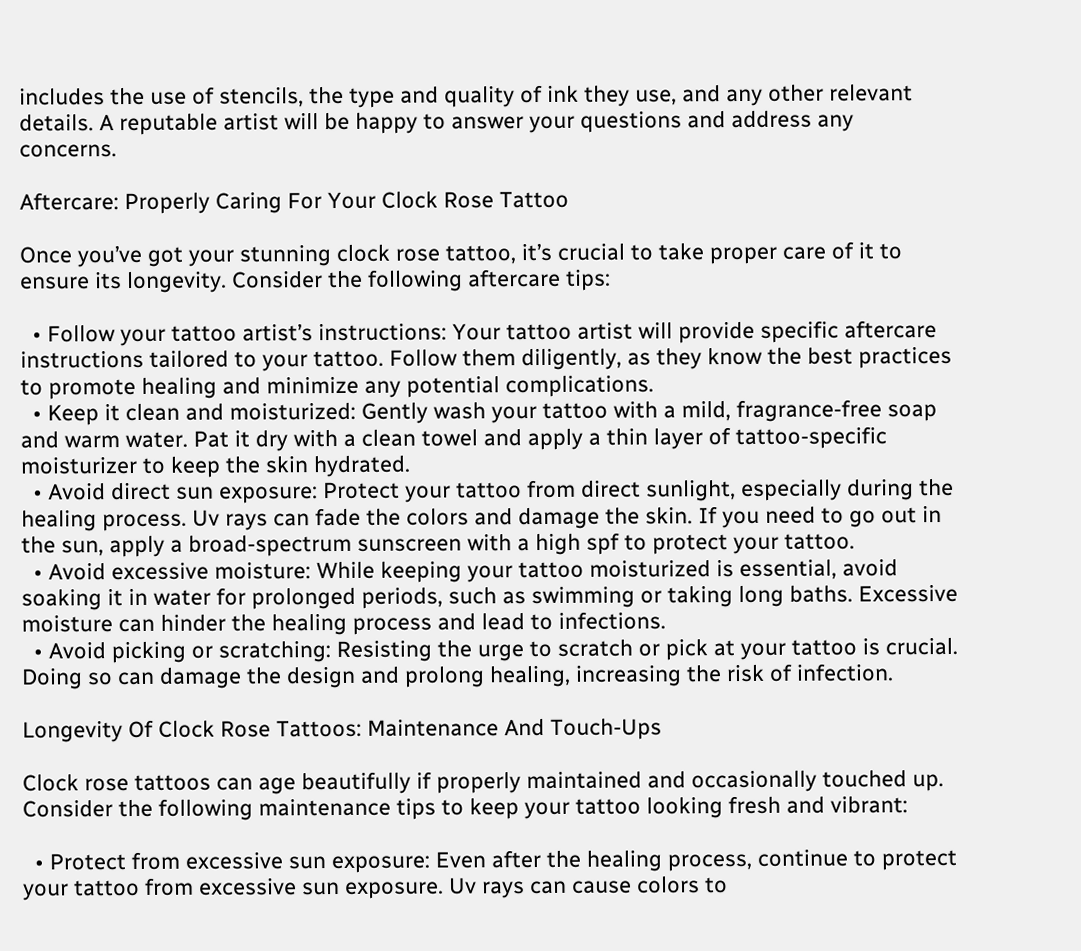includes the use of stencils, the type and quality of ink they use, and any other relevant details. A reputable artist will be happy to answer your questions and address any concerns.

Aftercare: Properly Caring For Your Clock Rose Tattoo

Once you’ve got your stunning clock rose tattoo, it’s crucial to take proper care of it to ensure its longevity. Consider the following aftercare tips:

  • Follow your tattoo artist’s instructions: Your tattoo artist will provide specific aftercare instructions tailored to your tattoo. Follow them diligently, as they know the best practices to promote healing and minimize any potential complications.
  • Keep it clean and moisturized: Gently wash your tattoo with a mild, fragrance-free soap and warm water. Pat it dry with a clean towel and apply a thin layer of tattoo-specific moisturizer to keep the skin hydrated.
  • Avoid direct sun exposure: Protect your tattoo from direct sunlight, especially during the healing process. Uv rays can fade the colors and damage the skin. If you need to go out in the sun, apply a broad-spectrum sunscreen with a high spf to protect your tattoo.
  • Avoid excessive moisture: While keeping your tattoo moisturized is essential, avoid soaking it in water for prolonged periods, such as swimming or taking long baths. Excessive moisture can hinder the healing process and lead to infections.
  • Avoid picking or scratching: Resisting the urge to scratch or pick at your tattoo is crucial. Doing so can damage the design and prolong healing, increasing the risk of infection.

Longevity Of Clock Rose Tattoos: Maintenance And Touch-Ups

Clock rose tattoos can age beautifully if properly maintained and occasionally touched up. Consider the following maintenance tips to keep your tattoo looking fresh and vibrant:

  • Protect from excessive sun exposure: Even after the healing process, continue to protect your tattoo from excessive sun exposure. Uv rays can cause colors to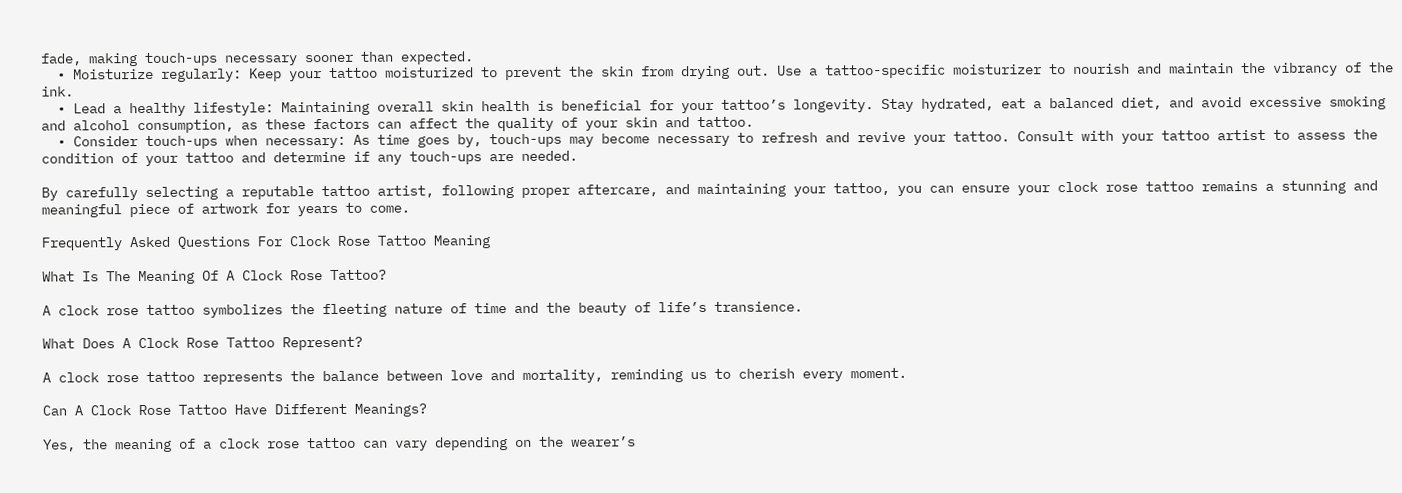fade, making touch-ups necessary sooner than expected.
  • Moisturize regularly: Keep your tattoo moisturized to prevent the skin from drying out. Use a tattoo-specific moisturizer to nourish and maintain the vibrancy of the ink.
  • Lead a healthy lifestyle: Maintaining overall skin health is beneficial for your tattoo’s longevity. Stay hydrated, eat a balanced diet, and avoid excessive smoking and alcohol consumption, as these factors can affect the quality of your skin and tattoo.
  • Consider touch-ups when necessary: As time goes by, touch-ups may become necessary to refresh and revive your tattoo. Consult with your tattoo artist to assess the condition of your tattoo and determine if any touch-ups are needed.

By carefully selecting a reputable tattoo artist, following proper aftercare, and maintaining your tattoo, you can ensure your clock rose tattoo remains a stunning and meaningful piece of artwork for years to come.

Frequently Asked Questions For Clock Rose Tattoo Meaning

What Is The Meaning Of A Clock Rose Tattoo?

A clock rose tattoo symbolizes the fleeting nature of time and the beauty of life’s transience.

What Does A Clock Rose Tattoo Represent?

A clock rose tattoo represents the balance between love and mortality, reminding us to cherish every moment.

Can A Clock Rose Tattoo Have Different Meanings?

Yes, the meaning of a clock rose tattoo can vary depending on the wearer’s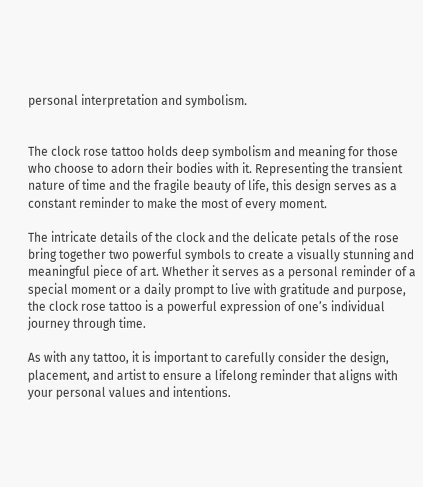personal interpretation and symbolism.


The clock rose tattoo holds deep symbolism and meaning for those who choose to adorn their bodies with it. Representing the transient nature of time and the fragile beauty of life, this design serves as a constant reminder to make the most of every moment.

The intricate details of the clock and the delicate petals of the rose bring together two powerful symbols to create a visually stunning and meaningful piece of art. Whether it serves as a personal reminder of a special moment or a daily prompt to live with gratitude and purpose, the clock rose tattoo is a powerful expression of one’s individual journey through time.

As with any tattoo, it is important to carefully consider the design, placement, and artist to ensure a lifelong reminder that aligns with your personal values and intentions.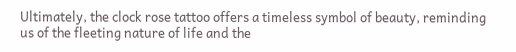Ultimately, the clock rose tattoo offers a timeless symbol of beauty, reminding us of the fleeting nature of life and the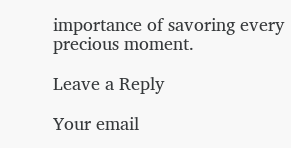importance of savoring every precious moment.

Leave a Reply

Your email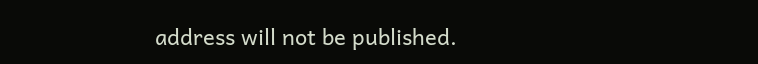address will not be published.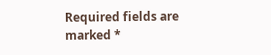Required fields are marked *